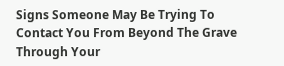Signs Someone May Be Trying To Contact You From Beyond The Grave Through Your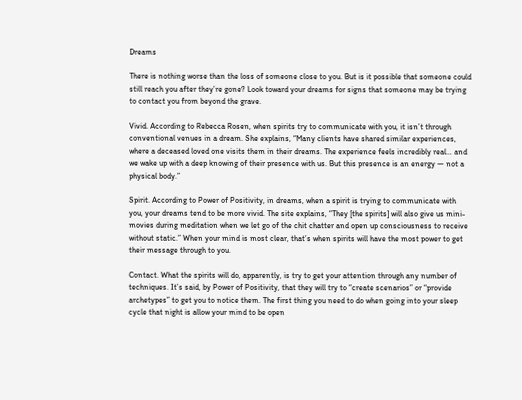Dreams

There is nothing worse than the loss of someone close to you. But is it possible that someone could still reach you after they’re gone? Look toward your dreams for signs that someone may be trying to contact you from beyond the grave.

Vivid. According to Rebecca Rosen, when spirits try to communicate with you, it isn’t through conventional venues in a dream. She explains, “Many clients have shared similar experiences, where a deceased loved one visits them in their dreams. The experience feels incredibly real… and we wake up with a deep knowing of their presence with us. But this presence is an energy — not a physical body.”

Spirit. According to Power of Positivity, in dreams, when a spirit is trying to communicate with you, your dreams tend to be more vivid. The site explains, “They [the spirits] will also give us mini-movies during meditation when we let go of the chit chatter and open up consciousness to receive without static.” When your mind is most clear, that’s when spirits will have the most power to get their message through to you.

Contact. What the spirits will do, apparently, is try to get your attention through any number of techniques. It’s said, by Power of Positivity, that they will try to “create scenarios” or “provide archetypes” to get you to notice them. The first thing you need to do when going into your sleep cycle that night is allow your mind to be open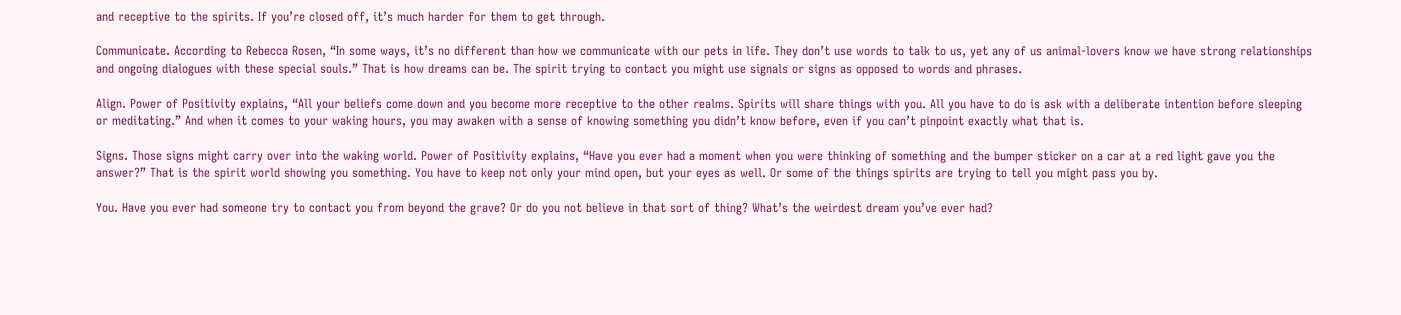and receptive to the spirits. If you’re closed off, it’s much harder for them to get through.

Communicate. According to Rebecca Rosen, “In some ways, it’s no different than how we communicate with our pets in life. They don’t use words to talk to us, yet any of us animal-lovers know we have strong relationships and ongoing dialogues with these special souls.” That is how dreams can be. The spirit trying to contact you might use signals or signs as opposed to words and phrases.

Align. Power of Positivity explains, “All your beliefs come down and you become more receptive to the other realms. Spirits will share things with you. All you have to do is ask with a deliberate intention before sleeping or meditating.” And when it comes to your waking hours, you may awaken with a sense of knowing something you didn’t know before, even if you can’t pinpoint exactly what that is.

Signs. Those signs might carry over into the waking world. Power of Positivity explains, “Have you ever had a moment when you were thinking of something and the bumper sticker on a car at a red light gave you the answer?” That is the spirit world showing you something. You have to keep not only your mind open, but your eyes as well. Or some of the things spirits are trying to tell you might pass you by.

You. Have you ever had someone try to contact you from beyond the grave? Or do you not believe in that sort of thing? What’s the weirdest dream you’ve ever had?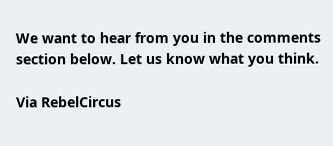We want to hear from you in the comments section below. Let us know what you think.

Via RebelCircus